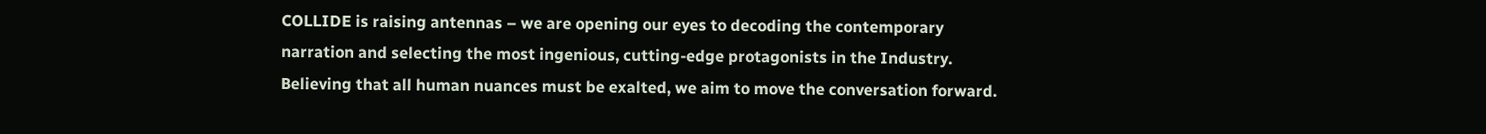COLLIDE is raising antennas – we are opening our eyes to decoding the contemporary narration and selecting the most ingenious, cutting-edge protagonists in the Industry. Believing that all human nuances must be exalted, we aim to move the conversation forward.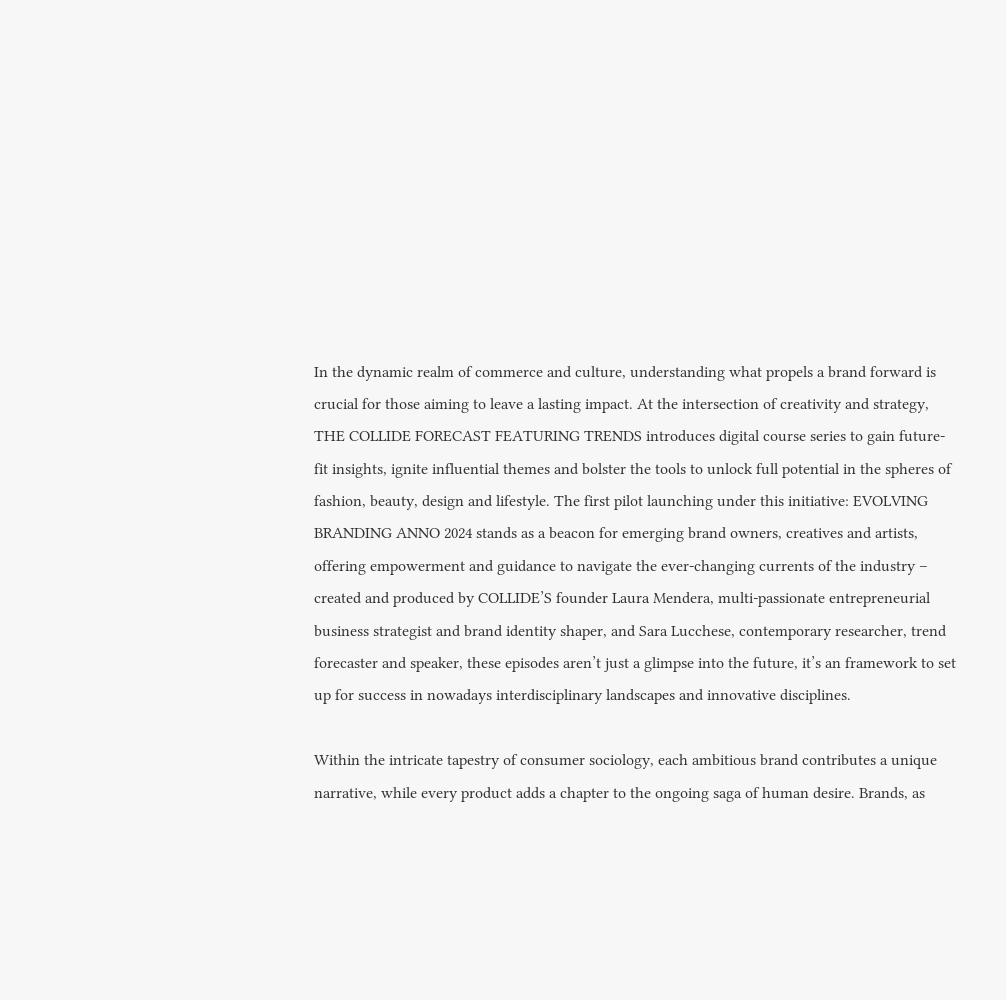In the dynamic realm of commerce and culture, understanding what propels a brand forward is crucial for those aiming to leave a lasting impact. At the intersection of creativity and strategy, THE COLLIDE FORECAST FEATURING TRENDS introduces digital course series to gain future-fit insights, ignite influential themes and bolster the tools to unlock full potential in the spheres of fashion, beauty, design and lifestyle. The first pilot launching under this initiative: EVOLVING BRANDING ANNO 2024 stands as a beacon for emerging brand owners, creatives and artists, offering empowerment and guidance to navigate the ever-changing currents of the industry – created and produced by COLLIDE’S founder Laura Mendera, multi-passionate entrepreneurial business strategist and brand identity shaper, and Sara Lucchese, contemporary researcher, trend forecaster and speaker, these episodes aren’t just a glimpse into the future, it’s an framework to set up for success in nowadays interdisciplinary landscapes and innovative disciplines.

Within the intricate tapestry of consumer sociology, each ambitious brand contributes a unique narrative, while every product adds a chapter to the ongoing saga of human desire. Brands, as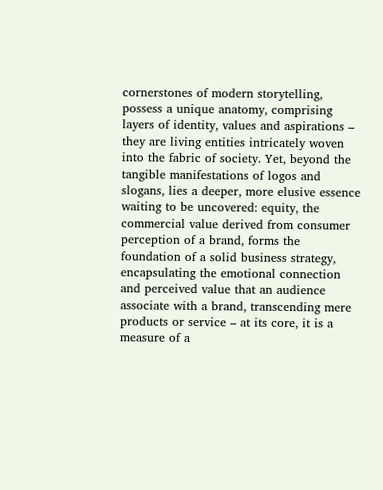cornerstones of modern storytelling, possess a unique anatomy, comprising layers of identity, values and aspirations – they are living entities intricately woven into the fabric of society. Yet, beyond the tangible manifestations of logos and slogans, lies a deeper, more elusive essence waiting to be uncovered: equity, the commercial value derived from consumer perception of a brand, forms the foundation of a solid business strategy, encapsulating the emotional connection and perceived value that an audience associate with a brand, transcending mere products or service – at its core, it is a measure of a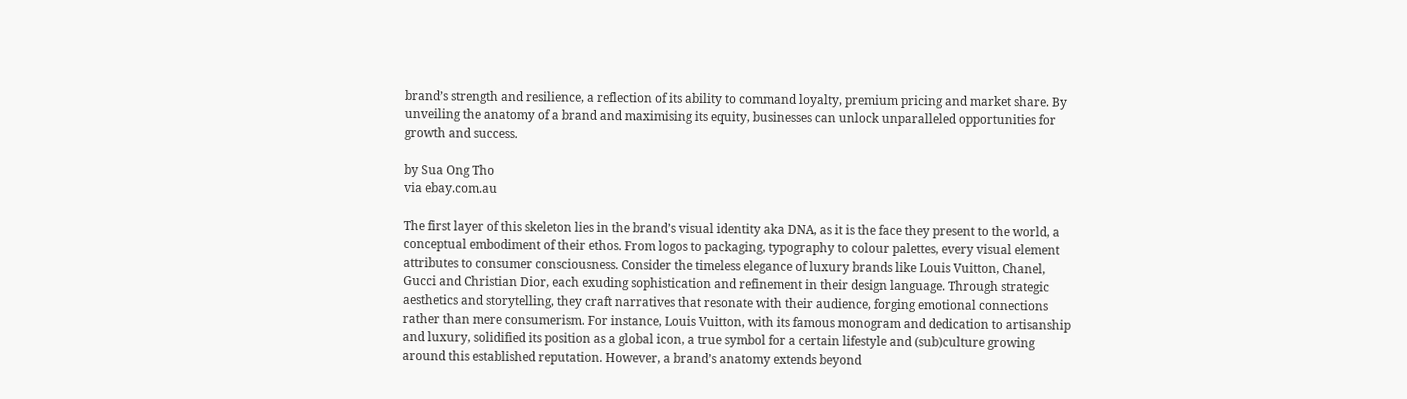brand’s strength and resilience, a reflection of its ability to command loyalty, premium pricing and market share. By unveiling the anatomy of a brand and maximising its equity, businesses can unlock unparalleled opportunities for growth and success.

by Sua Ong Tho
via ebay.com.au

The first layer of this skeleton lies in the brand’s visual identity aka DNA, as it is the face they present to the world, a conceptual embodiment of their ethos. From logos to packaging, typography to colour palettes, every visual element attributes to consumer consciousness. Consider the timeless elegance of luxury brands like Louis Vuitton, Chanel, Gucci and Christian Dior, each exuding sophistication and refinement in their design language. Through strategic aesthetics and storytelling, they craft narratives that resonate with their audience, forging emotional connections rather than mere consumerism. For instance, Louis Vuitton, with its famous monogram and dedication to artisanship and luxury, solidified its position as a global icon, a true symbol for a certain lifestyle and (sub)culture growing around this established reputation. However, a brand’s anatomy extends beyond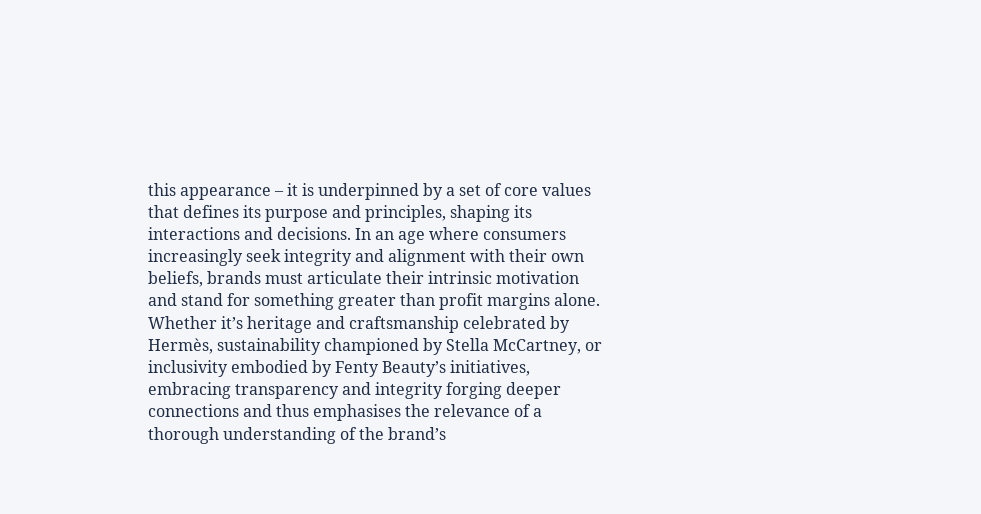this appearance – it is underpinned by a set of core values that defines its purpose and principles, shaping its interactions and decisions. In an age where consumers increasingly seek integrity and alignment with their own beliefs, brands must articulate their intrinsic motivation and stand for something greater than profit margins alone. Whether it’s heritage and craftsmanship celebrated by Hermès, sustainability championed by Stella McCartney, or inclusivity embodied by Fenty Beauty’s initiatives, embracing transparency and integrity forging deeper connections and thus emphasises the relevance of a thorough understanding of the brand’s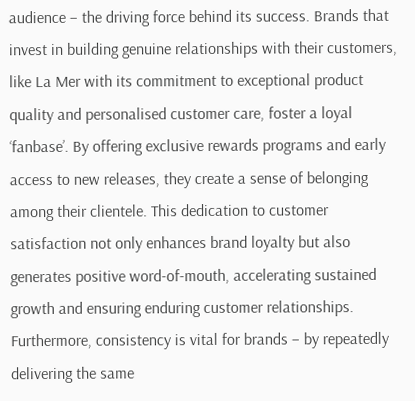audience – the driving force behind its success. Brands that invest in building genuine relationships with their customers, like La Mer with its commitment to exceptional product quality and personalised customer care, foster a loyal ‘fanbase’. By offering exclusive rewards programs and early access to new releases, they create a sense of belonging among their clientele. This dedication to customer satisfaction not only enhances brand loyalty but also generates positive word-of-mouth, accelerating sustained growth and ensuring enduring customer relationships. Furthermore, consistency is vital for brands – by repeatedly delivering the same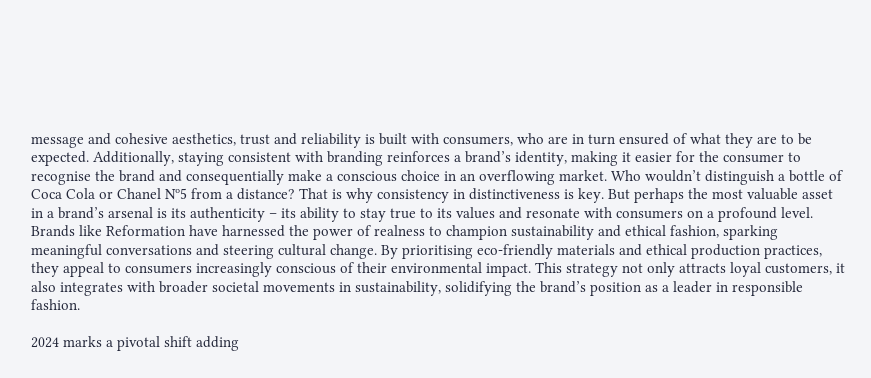message and cohesive aesthetics, trust and reliability is built with consumers, who are in turn ensured of what they are to be expected. Additionally, staying consistent with branding reinforces a brand’s identity, making it easier for the consumer to recognise the brand and consequentially make a conscious choice in an overflowing market. Who wouldn’t distinguish a bottle of Coca Cola or Chanel Nº5 from a distance? That is why consistency in distinctiveness is key. But perhaps the most valuable asset in a brand’s arsenal is its authenticity – its ability to stay true to its values and resonate with consumers on a profound level. Brands like Reformation have harnessed the power of realness to champion sustainability and ethical fashion, sparking meaningful conversations and steering cultural change. By prioritising eco-friendly materials and ethical production practices, they appeal to consumers increasingly conscious of their environmental impact. This strategy not only attracts loyal customers, it also integrates with broader societal movements in sustainability, solidifying the brand’s position as a leader in responsible fashion.

2024 marks a pivotal shift adding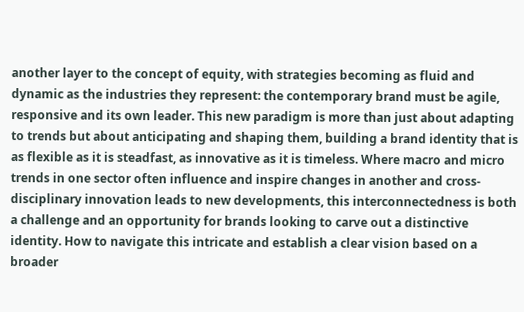another layer to the concept of equity, with strategies becoming as fluid and dynamic as the industries they represent: the contemporary brand must be agile, responsive and its own leader. This new paradigm is more than just about adapting to trends but about anticipating and shaping them, building a brand identity that is as flexible as it is steadfast, as innovative as it is timeless. Where macro and micro trends in one sector often influence and inspire changes in another and cross-disciplinary innovation leads to new developments, this interconnectedness is both a challenge and an opportunity for brands looking to carve out a distinctive identity. How to navigate this intricate and establish a clear vision based on a broader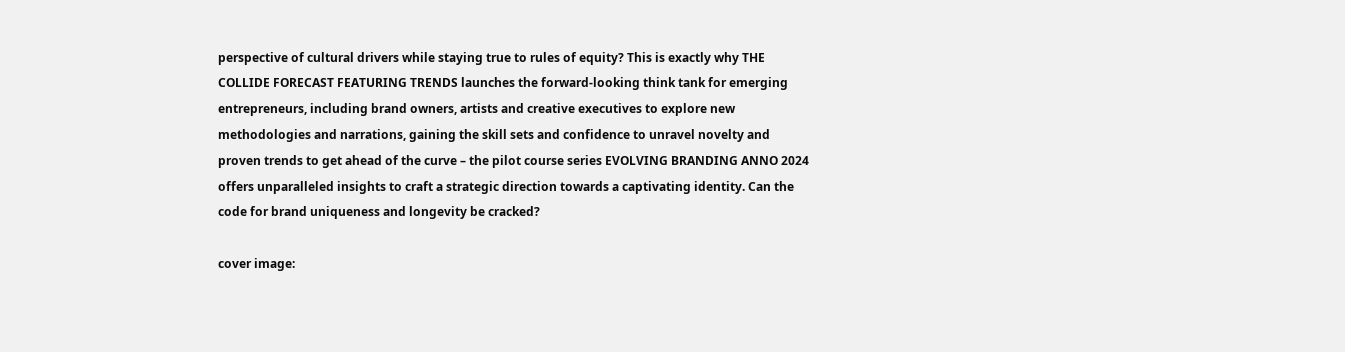perspective of cultural drivers while staying true to rules of equity? This is exactly why THE COLLIDE FORECAST FEATURING TRENDS launches the forward-looking think tank for emerging entrepreneurs, including brand owners, artists and creative executives to explore new methodologies and narrations, gaining the skill sets and confidence to unravel novelty and proven trends to get ahead of the curve – the pilot course series EVOLVING BRANDING ANNO 2024 offers unparalleled insights to craft a strategic direction towards a captivating identity. Can the code for brand uniqueness and longevity be cracked?

cover image: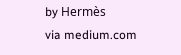by Hermès
via medium.com